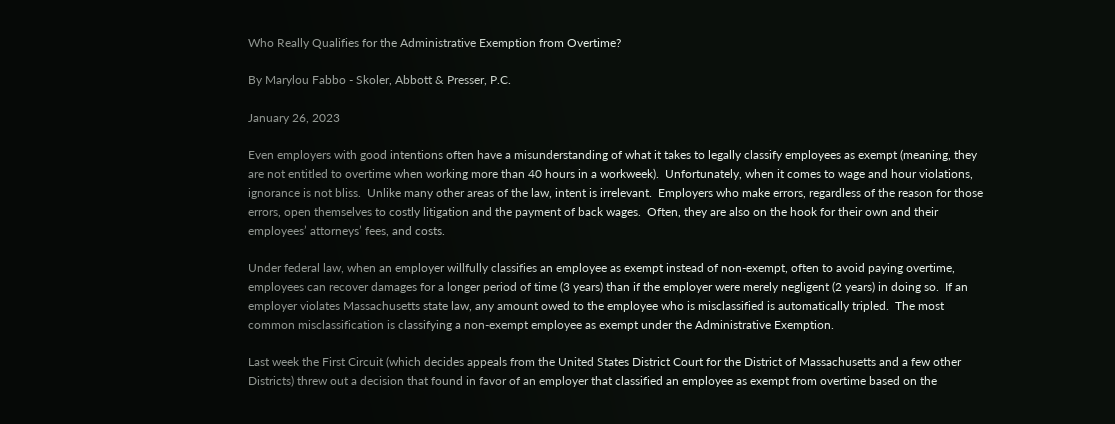Who Really Qualifies for the Administrative Exemption from Overtime?

By Marylou Fabbo - Skoler, Abbott & Presser, P.C.

January 26, 2023

Even employers with good intentions often have a misunderstanding of what it takes to legally classify employees as exempt (meaning, they are not entitled to overtime when working more than 40 hours in a workweek).  Unfortunately, when it comes to wage and hour violations, ignorance is not bliss.  Unlike many other areas of the law, intent is irrelevant.  Employers who make errors, regardless of the reason for those errors, open themselves to costly litigation and the payment of back wages.  Often, they are also on the hook for their own and their employees’ attorneys’ fees, and costs.

Under federal law, when an employer willfully classifies an employee as exempt instead of non-exempt, often to avoid paying overtime, employees can recover damages for a longer period of time (3 years) than if the employer were merely negligent (2 years) in doing so.  If an employer violates Massachusetts state law, any amount owed to the employee who is misclassified is automatically tripled.  The most common misclassification is classifying a non-exempt employee as exempt under the Administrative Exemption.

Last week the First Circuit (which decides appeals from the United States District Court for the District of Massachusetts and a few other Districts) threw out a decision that found in favor of an employer that classified an employee as exempt from overtime based on the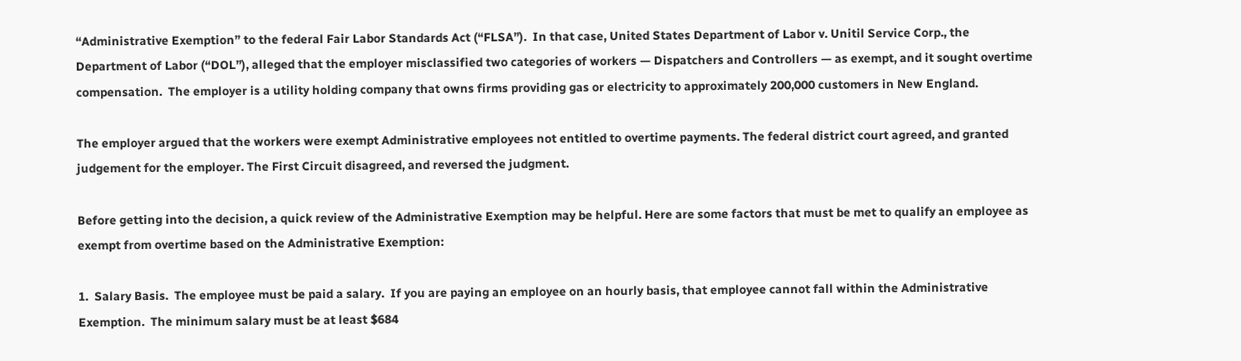“Administrative Exemption” to the federal Fair Labor Standards Act (“FLSA”).  In that case, United States Department of Labor v. Unitil Service Corp., the Department of Labor (“DOL”), alleged that the employer misclassified two categories of workers — Dispatchers and Controllers — as exempt, and it sought overtime compensation.  The employer is a utility holding company that owns firms providing gas or electricity to approximately 200,000 customers in New England.

The employer argued that the workers were exempt Administrative employees not entitled to overtime payments. The federal district court agreed, and granted judgement for the employer. The First Circuit disagreed, and reversed the judgment.

Before getting into the decision, a quick review of the Administrative Exemption may be helpful. Here are some factors that must be met to qualify an employee as exempt from overtime based on the Administrative Exemption:

1.  Salary Basis.  The employee must be paid a salary.  If you are paying an employee on an hourly basis, that employee cannot fall within the Administrative Exemption.  The minimum salary must be at least $684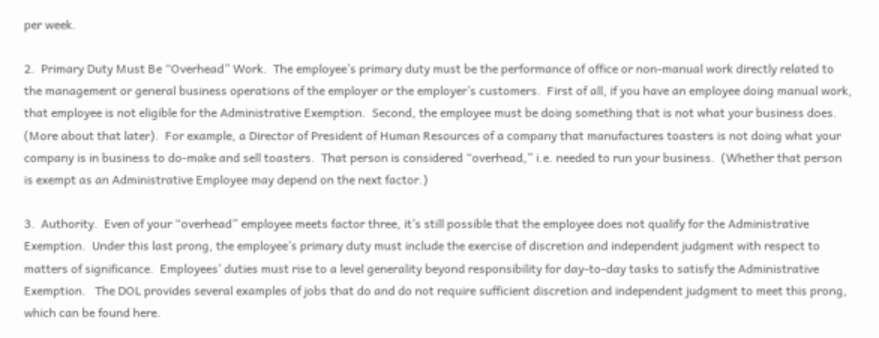per week.

2.  Primary Duty Must Be “Overhead” Work.  The employee’s primary duty must be the performance of office or non-manual work directly related to the management or general business operations of the employer or the employer’s customers.  First of all, if you have an employee doing manual work, that employee is not eligible for the Administrative Exemption.  Second, the employee must be doing something that is not what your business does.  (More about that later).  For example, a Director of President of Human Resources of a company that manufactures toasters is not doing what your company is in business to do-make and sell toasters.  That person is considered “overhead,” i.e. needed to run your business.  (Whether that person is exempt as an Administrative Employee may depend on the next factor.)

3.  Authority.  Even of your “overhead” employee meets factor three, it’s still possible that the employee does not qualify for the Administrative Exemption.  Under this last prong, the employee’s primary duty must include the exercise of discretion and independent judgment with respect to matters of significance.  Employees’ duties must rise to a level generality beyond responsibility for day-to-day tasks to satisfy the Administrative Exemption.   The DOL provides several examples of jobs that do and do not require sufficient discretion and independent judgment to meet this prong, which can be found here.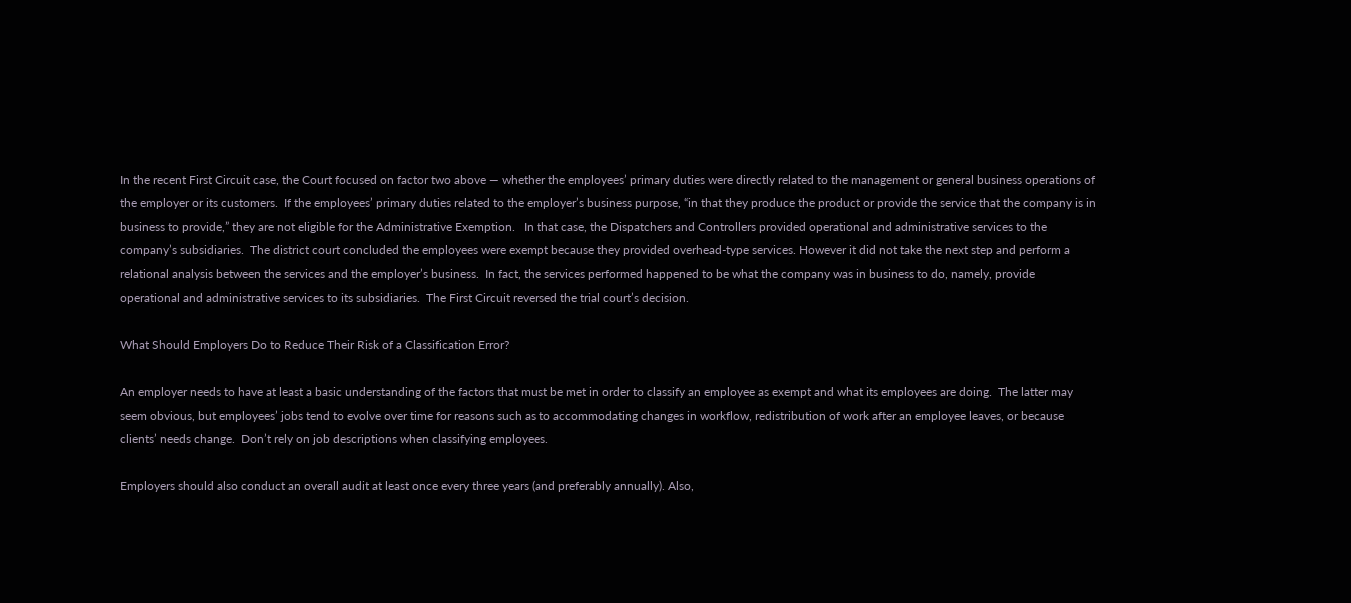In the recent First Circuit case, the Court focused on factor two above — whether the employees’ primary duties were directly related to the management or general business operations of the employer or its customers.  If the employees’ primary duties related to the employer’s business purpose, “in that they produce the product or provide the service that the company is in business to provide,” they are not eligible for the Administrative Exemption.   In that case, the Dispatchers and Controllers provided operational and administrative services to the company’s subsidiaries.  The district court concluded the employees were exempt because they provided overhead-type services. However it did not take the next step and perform a relational analysis between the services and the employer’s business.  In fact, the services performed happened to be what the company was in business to do, namely, provide operational and administrative services to its subsidiaries.  The First Circuit reversed the trial court’s decision.

What Should Employers Do to Reduce Their Risk of a Classification Error?

An employer needs to have at least a basic understanding of the factors that must be met in order to classify an employee as exempt and what its employees are doing.  The latter may seem obvious, but employees’ jobs tend to evolve over time for reasons such as to accommodating changes in workflow, redistribution of work after an employee leaves, or because clients’ needs change.  Don’t rely on job descriptions when classifying employees.

Employers should also conduct an overall audit at least once every three years (and preferably annually). Also,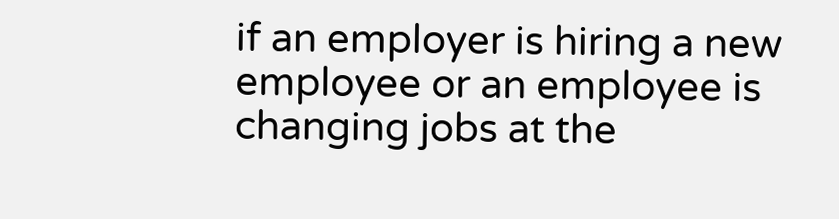if an employer is hiring a new employee or an employee is changing jobs at the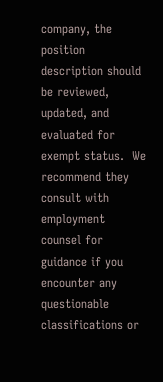company, the position description should be reviewed, updated, and evaluated for exempt status.  We recommend they consult with employment counsel for guidance if you encounter any questionable classifications or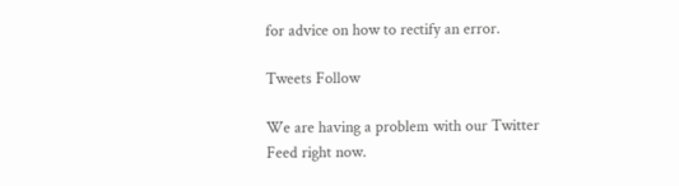for advice on how to rectify an error.

Tweets Follow

We are having a problem with our Twitter Feed right now.